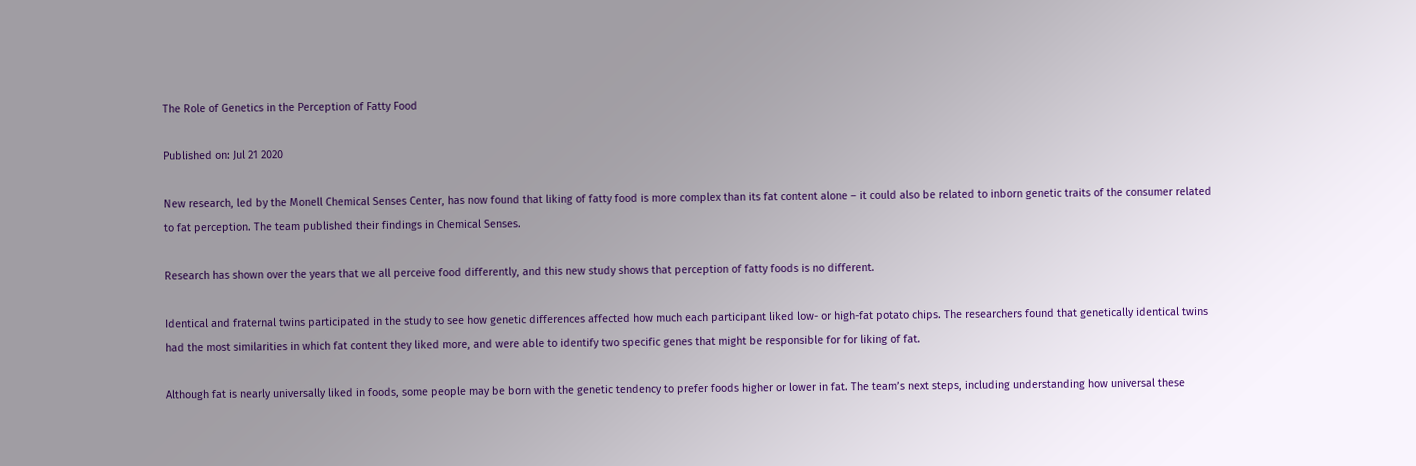The Role of Genetics in the Perception of Fatty Food

Published on: Jul 21 2020

New research, led by the Monell Chemical Senses Center, has now found that liking of fatty food is more complex than its fat content alone – it could also be related to inborn genetic traits of the consumer related to fat perception. The team published their findings in Chemical Senses.

Research has shown over the years that we all perceive food differently, and this new study shows that perception of fatty foods is no different.

Identical and fraternal twins participated in the study to see how genetic differences affected how much each participant liked low- or high-fat potato chips. The researchers found that genetically identical twins had the most similarities in which fat content they liked more, and were able to identify two specific genes that might be responsible for for liking of fat.

Although fat is nearly universally liked in foods, some people may be born with the genetic tendency to prefer foods higher or lower in fat. The team’s next steps, including understanding how universal these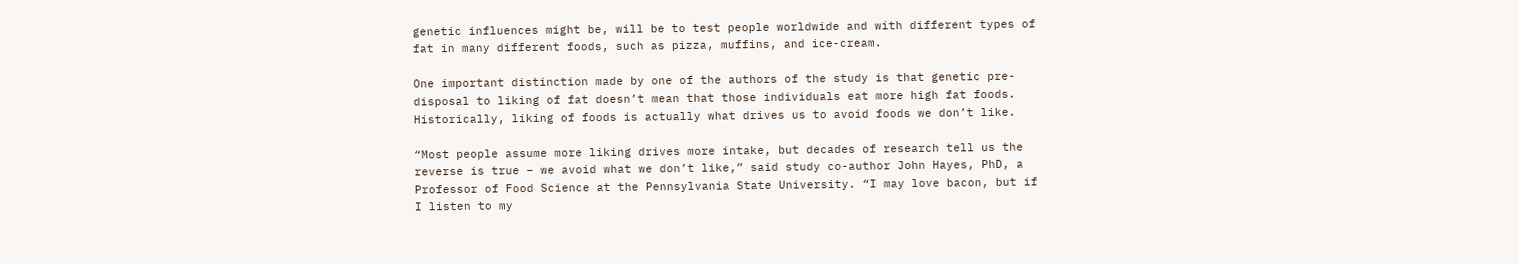genetic influences might be, will be to test people worldwide and with different types of fat in many different foods, such as pizza, muffins, and ice-cream.

One important distinction made by one of the authors of the study is that genetic pre-disposal to liking of fat doesn’t mean that those individuals eat more high fat foods. Historically, liking of foods is actually what drives us to avoid foods we don’t like.

“Most people assume more liking drives more intake, but decades of research tell us the reverse is true – we avoid what we don’t like,” said study co-author John Hayes, PhD, a Professor of Food Science at the Pennsylvania State University. “I may love bacon, but if I listen to my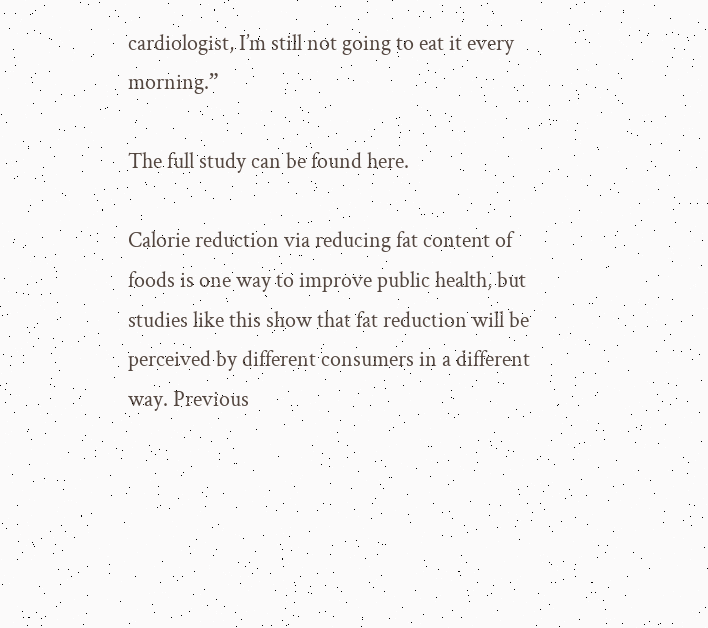cardiologist, I’m still not going to eat it every morning.”

The full study can be found here.

Calorie reduction via reducing fat content of foods is one way to improve public health, but studies like this show that fat reduction will be perceived by different consumers in a different way. Previous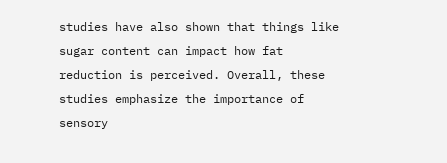studies have also shown that things like sugar content can impact how fat reduction is perceived. Overall, these studies emphasize the importance of sensory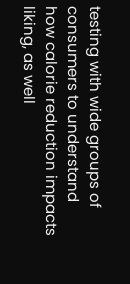testing with wide groups of consumers to understand how calorie reduction impacts liking, as well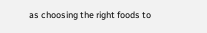as choosing the right foods to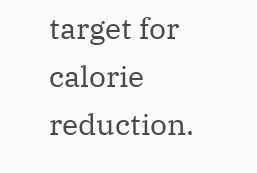target for calorie reduction.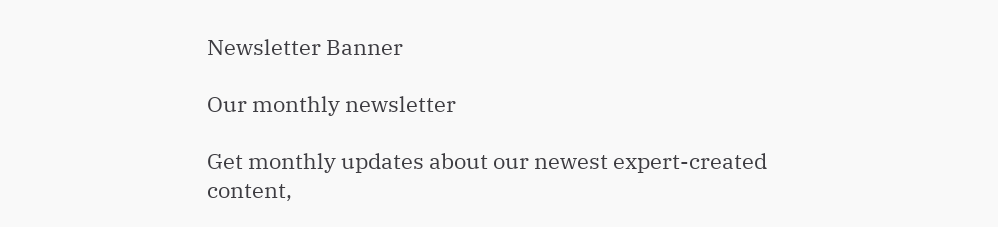Newsletter Banner

Our monthly newsletter

Get monthly updates about our newest expert-created content,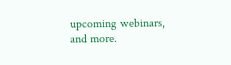upcoming webinars, and more.